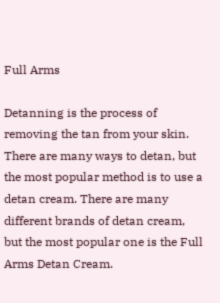Full Arms

Detanning is the process of removing the tan from your skin. There are many ways to detan, but the most popular method is to use a detan cream. There are many different brands of detan cream, but the most popular one is the Full Arms Detan Cream.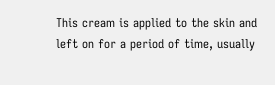This cream is applied to the skin and left on for a period of time, usually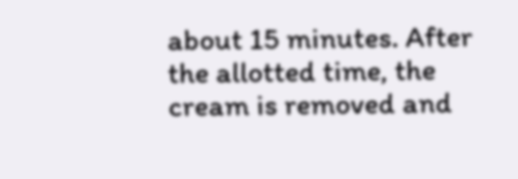about 15 minutes. After the allotted time, the cream is removed and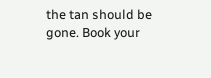the tan should be gone. Book your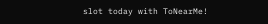slot today with ToNearMe!